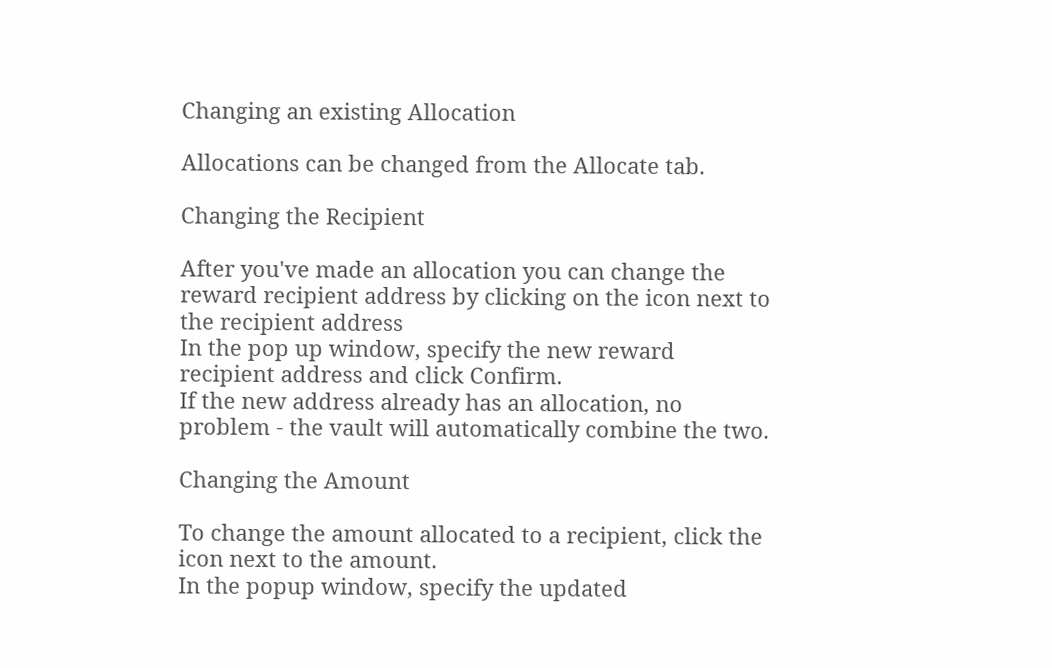Changing an existing Allocation

Allocations can be changed from the Allocate tab.

Changing the Recipient

After you've made an allocation you can change the reward recipient address by clicking on the icon next to the recipient address
In the pop up window, specify the new reward recipient address and click Confirm.
If the new address already has an allocation, no problem - the vault will automatically combine the two.

Changing the Amount

To change the amount allocated to a recipient, click the icon next to the amount.
In the popup window, specify the updated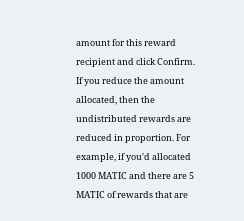amount for this reward recipient and click Confirm.
If you reduce the amount allocated, then the undistributed rewards are reduced in proportion. For example, if you'd allocated 1000 MATIC and there are 5 MATIC of rewards that are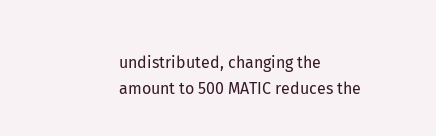undistributed, changing the amount to 500 MATIC reduces the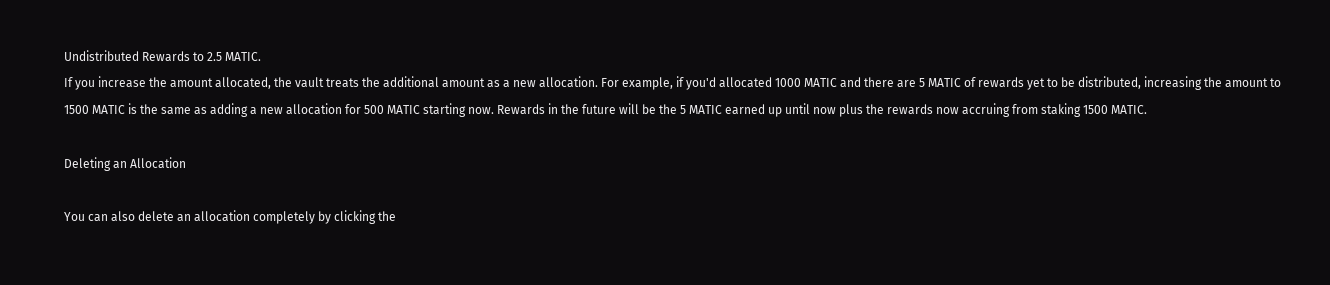Undistributed Rewards to 2.5 MATIC.
If you increase the amount allocated, the vault treats the additional amount as a new allocation. For example, if you'd allocated 1000 MATIC and there are 5 MATIC of rewards yet to be distributed, increasing the amount to 1500 MATIC is the same as adding a new allocation for 500 MATIC starting now. Rewards in the future will be the 5 MATIC earned up until now plus the rewards now accruing from staking 1500 MATIC.

Deleting an Allocation

You can also delete an allocation completely by clicking the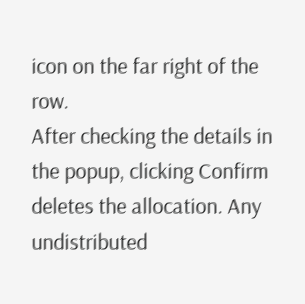icon on the far right of the row.
After checking the details in the popup, clicking Confirm deletes the allocation. Any undistributed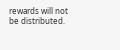rewards will not be distributed.